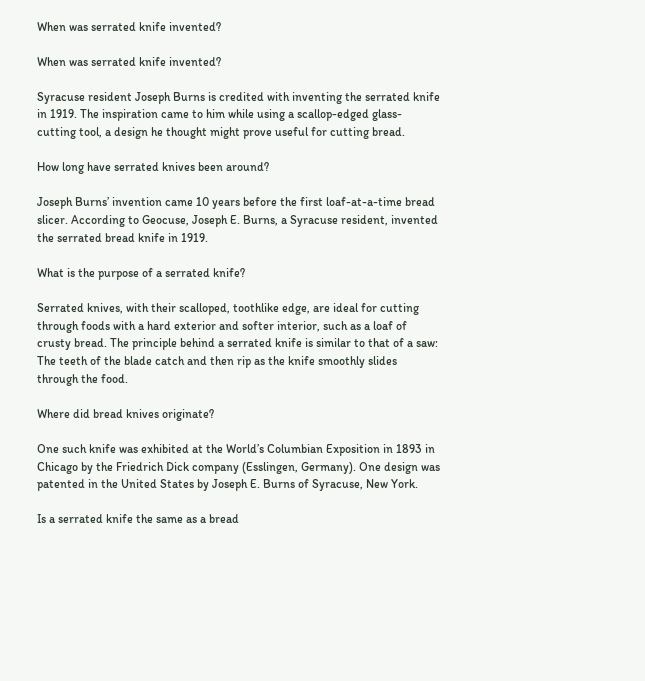When was serrated knife invented?

When was serrated knife invented?

Syracuse resident Joseph Burns is credited with inventing the serrated knife in 1919. The inspiration came to him while using a scallop-edged glass-cutting tool, a design he thought might prove useful for cutting bread.

How long have serrated knives been around?

Joseph Burns’ invention came 10 years before the first loaf-at-a-time bread slicer. According to Geocuse, Joseph E. Burns, a Syracuse resident, invented the serrated bread knife in 1919.

What is the purpose of a serrated knife?

Serrated knives, with their scalloped, toothlike edge, are ideal for cutting through foods with a hard exterior and softer interior, such as a loaf of crusty bread. The principle behind a serrated knife is similar to that of a saw: The teeth of the blade catch and then rip as the knife smoothly slides through the food.

Where did bread knives originate?

One such knife was exhibited at the World’s Columbian Exposition in 1893 in Chicago by the Friedrich Dick company (Esslingen, Germany). One design was patented in the United States by Joseph E. Burns of Syracuse, New York.

Is a serrated knife the same as a bread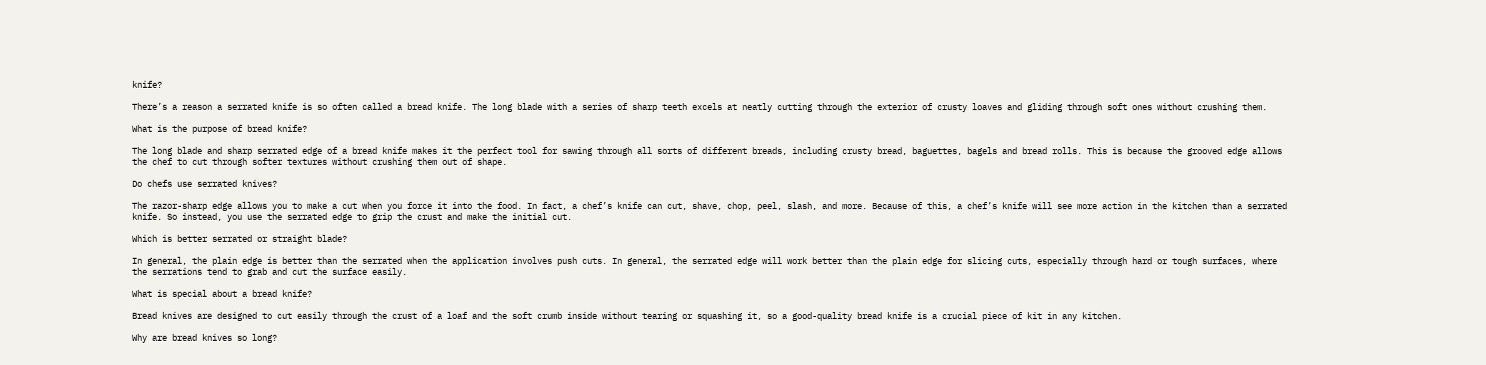knife?

There’s a reason a serrated knife is so often called a bread knife. The long blade with a series of sharp teeth excels at neatly cutting through the exterior of crusty loaves and gliding through soft ones without crushing them.

What is the purpose of bread knife?

The long blade and sharp serrated edge of a bread knife makes it the perfect tool for sawing through all sorts of different breads, including crusty bread, baguettes, bagels and bread rolls. This is because the grooved edge allows the chef to cut through softer textures without crushing them out of shape.

Do chefs use serrated knives?

The razor-sharp edge allows you to make a cut when you force it into the food. In fact, a chef’s knife can cut, shave, chop, peel, slash, and more. Because of this, a chef’s knife will see more action in the kitchen than a serrated knife. So instead, you use the serrated edge to grip the crust and make the initial cut.

Which is better serrated or straight blade?

In general, the plain edge is better than the serrated when the application involves push cuts. In general, the serrated edge will work better than the plain edge for slicing cuts, especially through hard or tough surfaces, where the serrations tend to grab and cut the surface easily.

What is special about a bread knife?

Bread knives are designed to cut easily through the crust of a loaf and the soft crumb inside without tearing or squashing it, so a good-quality bread knife is a crucial piece of kit in any kitchen.

Why are bread knives so long?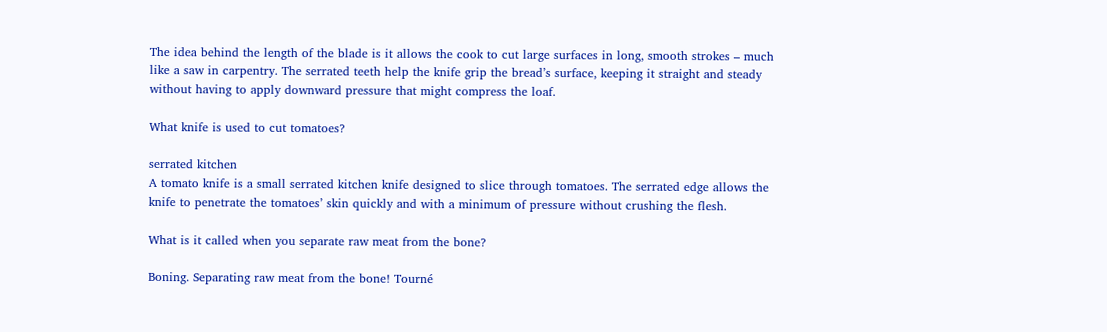The idea behind the length of the blade is it allows the cook to cut large surfaces in long, smooth strokes – much like a saw in carpentry. The serrated teeth help the knife grip the bread’s surface, keeping it straight and steady without having to apply downward pressure that might compress the loaf.

What knife is used to cut tomatoes?

serrated kitchen
A tomato knife is a small serrated kitchen knife designed to slice through tomatoes. The serrated edge allows the knife to penetrate the tomatoes’ skin quickly and with a minimum of pressure without crushing the flesh.

What is it called when you separate raw meat from the bone?

Boning. Separating raw meat from the bone! Tourné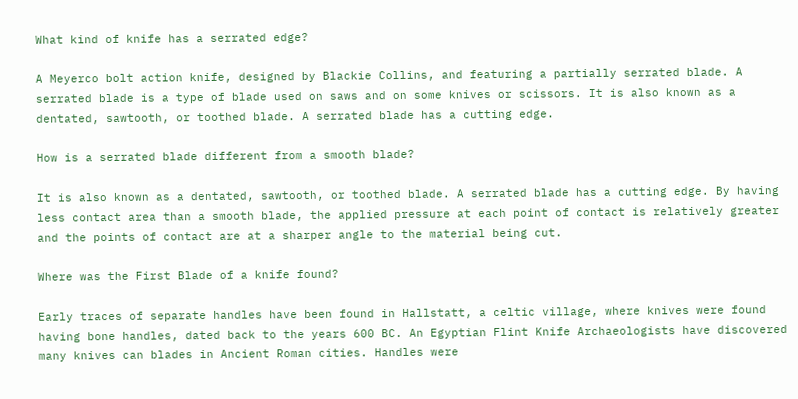What kind of knife has a serrated edge?

A Meyerco bolt action knife, designed by Blackie Collins, and featuring a partially serrated blade. A serrated blade is a type of blade used on saws and on some knives or scissors. It is also known as a dentated, sawtooth, or toothed blade. A serrated blade has a cutting edge.

How is a serrated blade different from a smooth blade?

It is also known as a dentated, sawtooth, or toothed blade. A serrated blade has a cutting edge. By having less contact area than a smooth blade, the applied pressure at each point of contact is relatively greater and the points of contact are at a sharper angle to the material being cut.

Where was the First Blade of a knife found?

Early traces of separate handles have been found in Hallstatt, a celtic village, where knives were found having bone handles, dated back to the years 600 BC. An Egyptian Flint Knife Archaeologists have discovered many knives can blades in Ancient Roman cities. Handles were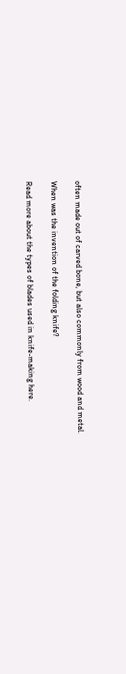often made out of carved bone, but also commonly from wood and metal.

When was the invention of the folding knife?

Read more about the types of blades used in knife-making here.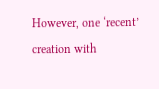However, one ‘recent’ creation with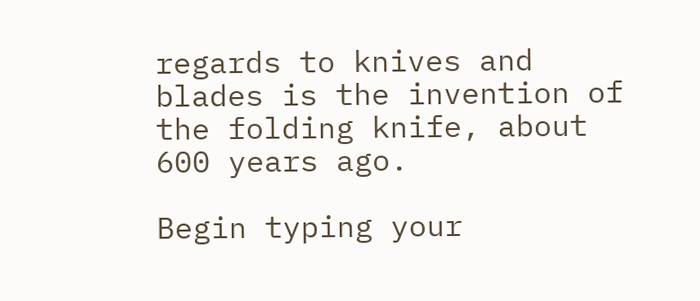regards to knives and blades is the invention of the folding knife, about 600 years ago.

Begin typing your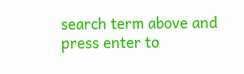search term above and press enter to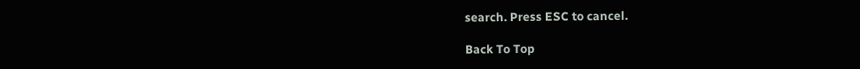search. Press ESC to cancel.

Back To Top